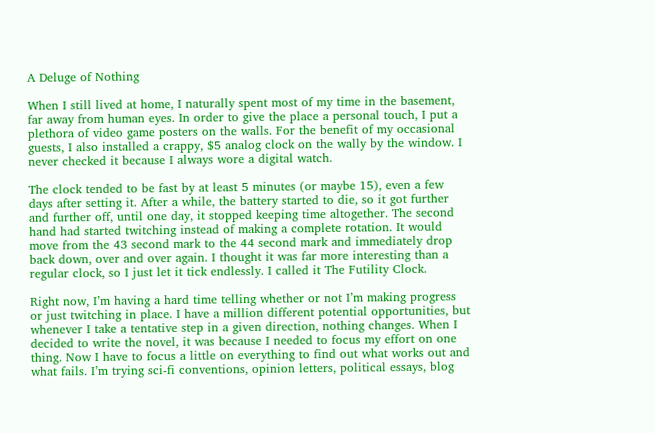A Deluge of Nothing

When I still lived at home, I naturally spent most of my time in the basement, far away from human eyes. In order to give the place a personal touch, I put a plethora of video game posters on the walls. For the benefit of my occasional guests, I also installed a crappy, $5 analog clock on the wally by the window. I never checked it because I always wore a digital watch.

The clock tended to be fast by at least 5 minutes (or maybe 15), even a few days after setting it. After a while, the battery started to die, so it got further and further off, until one day, it stopped keeping time altogether. The second hand had started twitching instead of making a complete rotation. It would move from the 43 second mark to the 44 second mark and immediately drop back down, over and over again. I thought it was far more interesting than a regular clock, so I just let it tick endlessly. I called it The Futility Clock.

Right now, I’m having a hard time telling whether or not I’m making progress or just twitching in place. I have a million different potential opportunities, but whenever I take a tentative step in a given direction, nothing changes. When I decided to write the novel, it was because I needed to focus my effort on one thing. Now I have to focus a little on everything to find out what works out and what fails. I’m trying sci-fi conventions, opinion letters, political essays, blog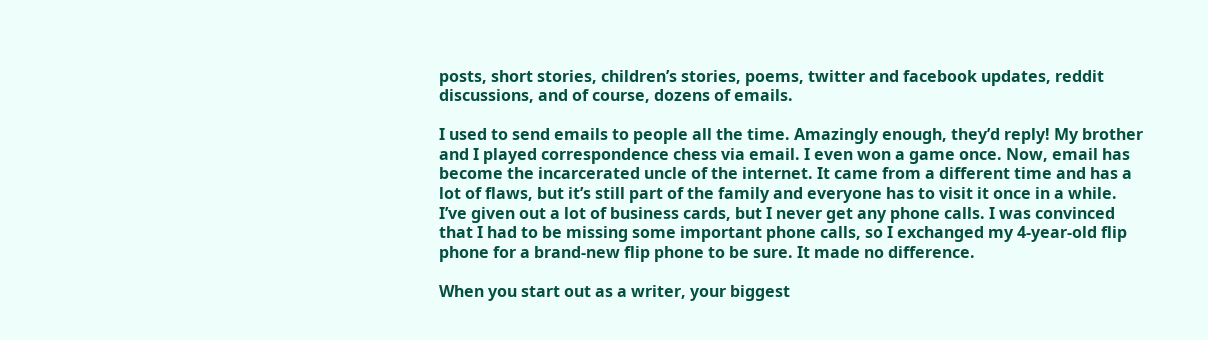posts, short stories, children’s stories, poems, twitter and facebook updates, reddit discussions, and of course, dozens of emails.

I used to send emails to people all the time. Amazingly enough, they’d reply! My brother and I played correspondence chess via email. I even won a game once. Now, email has become the incarcerated uncle of the internet. It came from a different time and has a lot of flaws, but it’s still part of the family and everyone has to visit it once in a while. I’ve given out a lot of business cards, but I never get any phone calls. I was convinced that I had to be missing some important phone calls, so I exchanged my 4-year-old flip phone for a brand-new flip phone to be sure. It made no difference.

When you start out as a writer, your biggest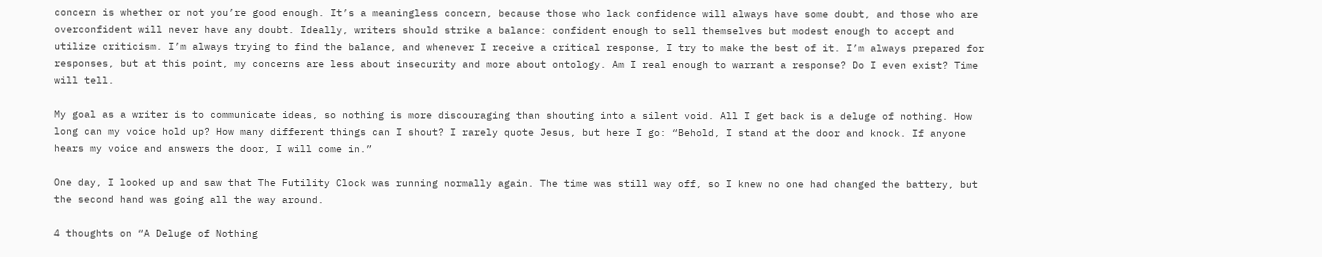concern is whether or not you’re good enough. It’s a meaningless concern, because those who lack confidence will always have some doubt, and those who are overconfident will never have any doubt. Ideally, writers should strike a balance: confident enough to sell themselves but modest enough to accept and utilize criticism. I’m always trying to find the balance, and whenever I receive a critical response, I try to make the best of it. I’m always prepared for responses, but at this point, my concerns are less about insecurity and more about ontology. Am I real enough to warrant a response? Do I even exist? Time will tell.

My goal as a writer is to communicate ideas, so nothing is more discouraging than shouting into a silent void. All I get back is a deluge of nothing. How long can my voice hold up? How many different things can I shout? I rarely quote Jesus, but here I go: “Behold, I stand at the door and knock. If anyone hears my voice and answers the door, I will come in.”

One day, I looked up and saw that The Futility Clock was running normally again. The time was still way off, so I knew no one had changed the battery, but the second hand was going all the way around.

4 thoughts on “A Deluge of Nothing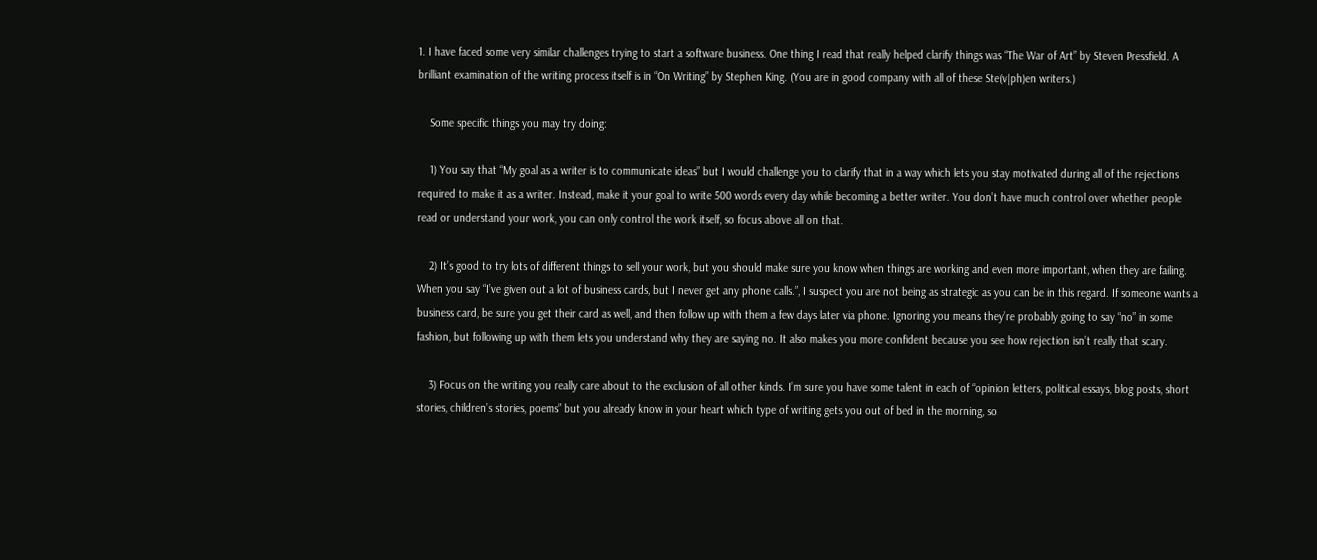1. I have faced some very similar challenges trying to start a software business. One thing I read that really helped clarify things was “The War of Art” by Steven Pressfield. A brilliant examination of the writing process itself is in “On Writing” by Stephen King. (You are in good company with all of these Ste(v|ph)en writers.)

    Some specific things you may try doing:

    1) You say that “My goal as a writer is to communicate ideas” but I would challenge you to clarify that in a way which lets you stay motivated during all of the rejections required to make it as a writer. Instead, make it your goal to write 500 words every day while becoming a better writer. You don’t have much control over whether people read or understand your work, you can only control the work itself, so focus above all on that.

    2) It’s good to try lots of different things to sell your work, but you should make sure you know when things are working and even more important, when they are failing. When you say “I’ve given out a lot of business cards, but I never get any phone calls.”, I suspect you are not being as strategic as you can be in this regard. If someone wants a business card, be sure you get their card as well, and then follow up with them a few days later via phone. Ignoring you means they’re probably going to say “no” in some fashion, but following up with them lets you understand why they are saying no. It also makes you more confident because you see how rejection isn’t really that scary.

    3) Focus on the writing you really care about to the exclusion of all other kinds. I’m sure you have some talent in each of “opinion letters, political essays, blog posts, short stories, children’s stories, poems” but you already know in your heart which type of writing gets you out of bed in the morning, so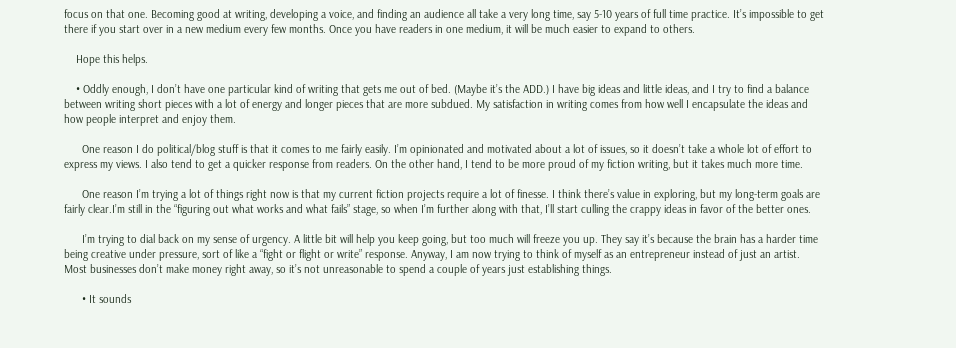focus on that one. Becoming good at writing, developing a voice, and finding an audience all take a very long time, say 5-10 years of full time practice. It’s impossible to get there if you start over in a new medium every few months. Once you have readers in one medium, it will be much easier to expand to others.

    Hope this helps.

    • Oddly enough, I don’t have one particular kind of writing that gets me out of bed. (Maybe it’s the ADD.) I have big ideas and little ideas, and I try to find a balance between writing short pieces with a lot of energy and longer pieces that are more subdued. My satisfaction in writing comes from how well I encapsulate the ideas and how people interpret and enjoy them.

      One reason I do political/blog stuff is that it comes to me fairly easily. I’m opinionated and motivated about a lot of issues, so it doesn’t take a whole lot of effort to express my views. I also tend to get a quicker response from readers. On the other hand, I tend to be more proud of my fiction writing, but it takes much more time.

      One reason I’m trying a lot of things right now is that my current fiction projects require a lot of finesse. I think there’s value in exploring, but my long-term goals are fairly clear.I’m still in the “figuring out what works and what fails” stage, so when I’m further along with that, I’ll start culling the crappy ideas in favor of the better ones.

      I’m trying to dial back on my sense of urgency. A little bit will help you keep going, but too much will freeze you up. They say it’s because the brain has a harder time being creative under pressure, sort of like a “fight or flight or write” response. Anyway, I am now trying to think of myself as an entrepreneur instead of just an artist. Most businesses don’t make money right away, so it’s not unreasonable to spend a couple of years just establishing things.

      • It sounds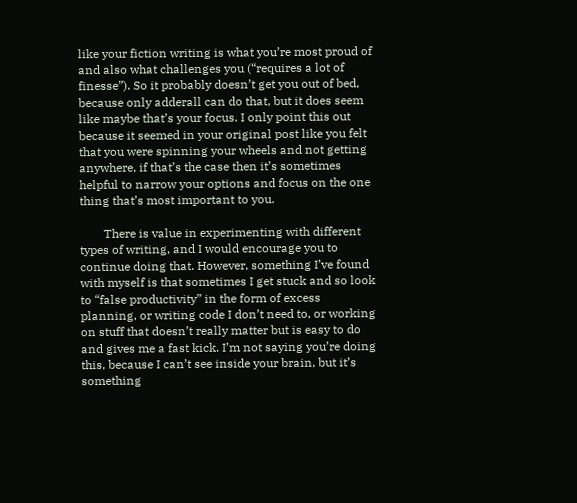like your fiction writing is what you’re most proud of and also what challenges you (“requires a lot of finesse”). So it probably doesn’t get you out of bed, because only adderall can do that, but it does seem like maybe that’s your focus. I only point this out because it seemed in your original post like you felt that you were spinning your wheels and not getting anywhere, if that’s the case then it’s sometimes helpful to narrow your options and focus on the one thing that’s most important to you.

        There is value in experimenting with different types of writing, and I would encourage you to continue doing that. However, something I’ve found with myself is that sometimes I get stuck and so look to “false productivity” in the form of excess planning, or writing code I don’t need to, or working on stuff that doesn’t really matter but is easy to do and gives me a fast kick. I’m not saying you’re doing this, because I can’t see inside your brain, but it’s something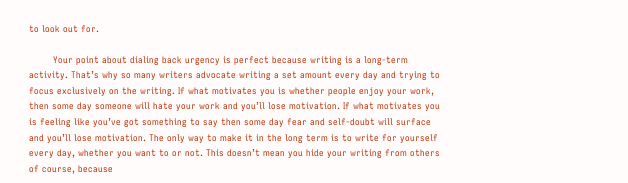to look out for.

        Your point about dialing back urgency is perfect because writing is a long-term activity. That’s why so many writers advocate writing a set amount every day and trying to focus exclusively on the writing. If what motivates you is whether people enjoy your work, then some day someone will hate your work and you’ll lose motivation. If what motivates you is feeling like you’ve got something to say then some day fear and self-doubt will surface and you’ll lose motivation. The only way to make it in the long term is to write for yourself every day, whether you want to or not. This doesn’t mean you hide your writing from others of course, because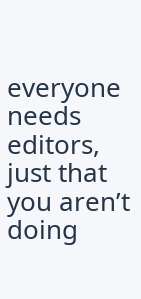everyone needs editors, just that you aren’t doing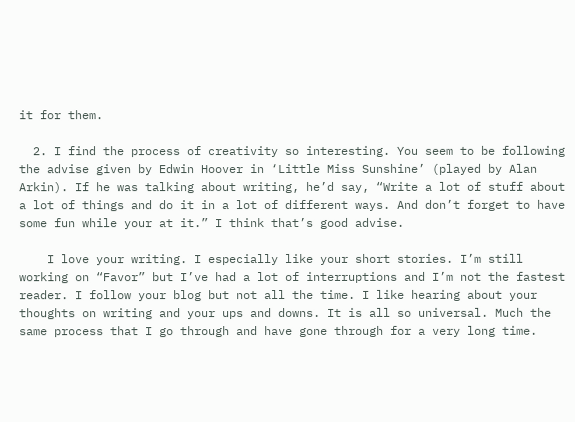it for them.

  2. I find the process of creativity so interesting. You seem to be following the advise given by Edwin Hoover in ‘Little Miss Sunshine’ (played by Alan Arkin). If he was talking about writing, he’d say, “Write a lot of stuff about a lot of things and do it in a lot of different ways. And don’t forget to have some fun while your at it.” I think that’s good advise.

    I love your writing. I especially like your short stories. I’m still working on “Favor” but I’ve had a lot of interruptions and I’m not the fastest reader. I follow your blog but not all the time. I like hearing about your thoughts on writing and your ups and downs. It is all so universal. Much the same process that I go through and have gone through for a very long time.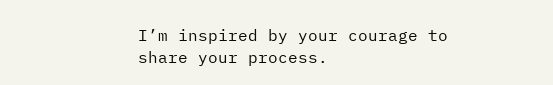I’m inspired by your courage to share your process.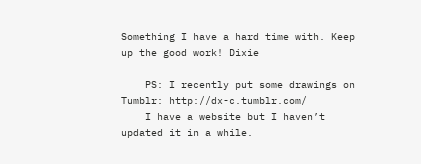Something I have a hard time with. Keep up the good work! Dixie

    PS: I recently put some drawings on Tumblr: http://dx-c.tumblr.com/
    I have a website but I haven’t updated it in a while.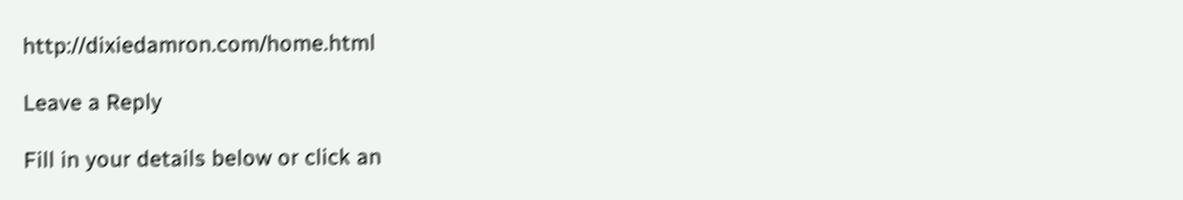http://dixiedamron.com/home.html

Leave a Reply

Fill in your details below or click an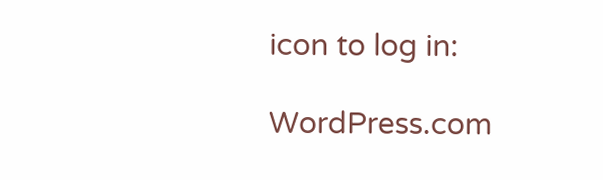icon to log in:

WordPress.com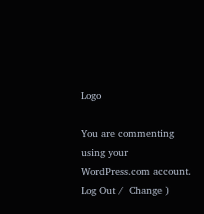Logo

You are commenting using your WordPress.com account. Log Out /  Change )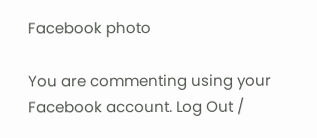Facebook photo

You are commenting using your Facebook account. Log Out /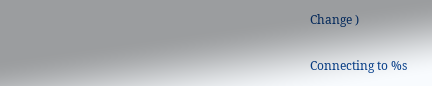Change )

Connecting to %s